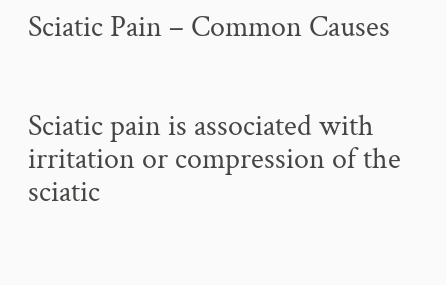Sciatic Pain – Common Causes


Sciatic pain is associated with irritation or compression of the sciatic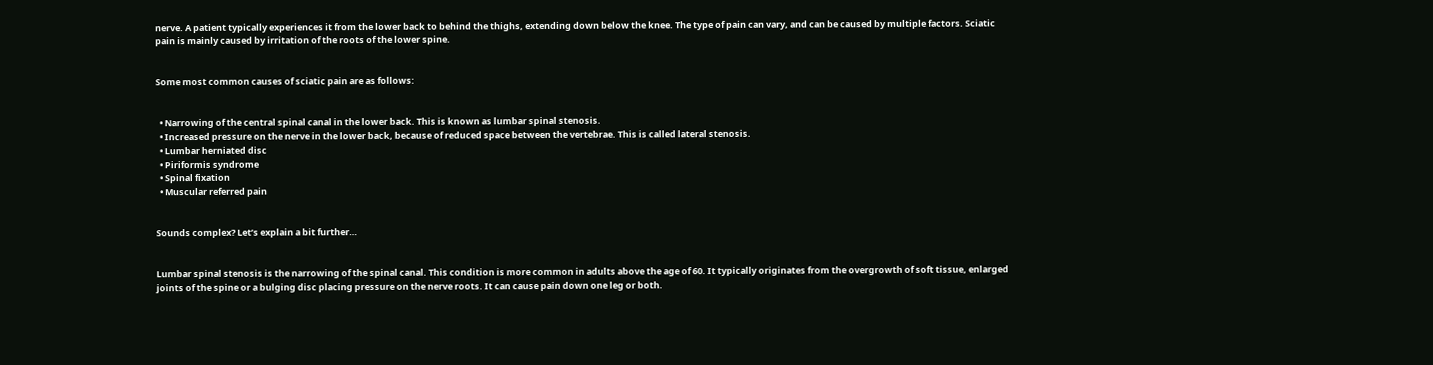nerve. A patient typically experiences it from the lower back to behind the thighs, extending down below the knee. The type of pain can vary, and can be caused by multiple factors. Sciatic pain is mainly caused by irritation of the roots of the lower spine.


Some most common causes of sciatic pain are as follows:


  • Narrowing of the central spinal canal in the lower back. This is known as lumbar spinal stenosis.
  • Increased pressure on the nerve in the lower back, because of reduced space between the vertebrae. This is called lateral stenosis.
  • Lumbar herniated disc
  • Piriformis syndrome
  • Spinal fixation
  • Muscular referred pain


Sounds complex? Let’s explain a bit further…


Lumbar spinal stenosis is the narrowing of the spinal canal. This condition is more common in adults above the age of 60. It typically originates from the overgrowth of soft tissue, enlarged joints of the spine or a bulging disc placing pressure on the nerve roots. It can cause pain down one leg or both.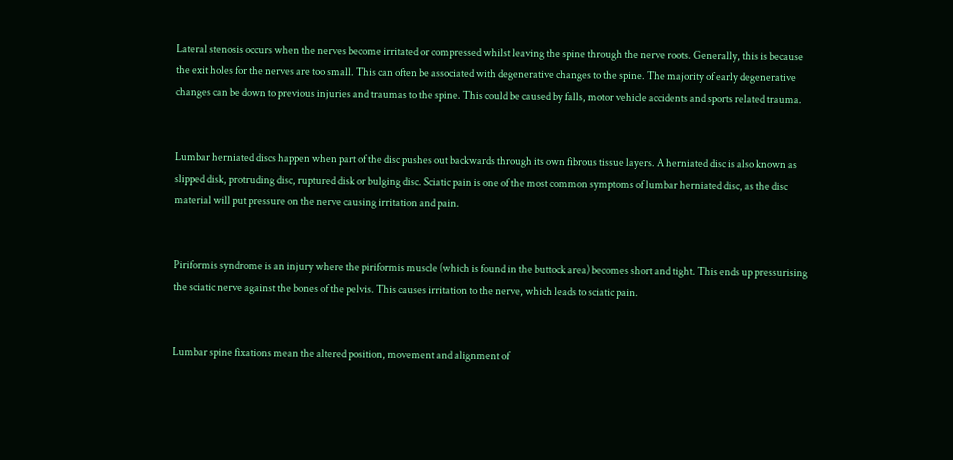Lateral stenosis occurs when the nerves become irritated or compressed whilst leaving the spine through the nerve roots. Generally, this is because the exit holes for the nerves are too small. This can often be associated with degenerative changes to the spine. The majority of early degenerative changes can be down to previous injuries and traumas to the spine. This could be caused by falls, motor vehicle accidents and sports related trauma.


Lumbar herniated discs happen when part of the disc pushes out backwards through its own fibrous tissue layers. A herniated disc is also known as slipped disk, protruding disc, ruptured disk or bulging disc. Sciatic pain is one of the most common symptoms of lumbar herniated disc, as the disc material will put pressure on the nerve causing irritation and pain.


Piriformis syndrome is an injury where the piriformis muscle (which is found in the buttock area) becomes short and tight. This ends up pressurising the sciatic nerve against the bones of the pelvis. This causes irritation to the nerve, which leads to sciatic pain.


Lumbar spine fixations mean the altered position, movement and alignment of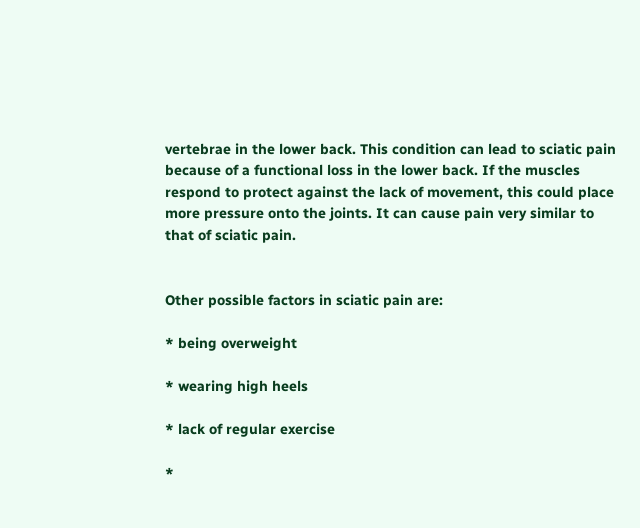vertebrae in the lower back. This condition can lead to sciatic pain because of a functional loss in the lower back. If the muscles respond to protect against the lack of movement, this could place more pressure onto the joints. It can cause pain very similar to that of sciatic pain.


Other possible factors in sciatic pain are:

* being overweight

* wearing high heels

* lack of regular exercise

*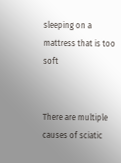sleeping on a mattress that is too soft


There are multiple causes of sciatic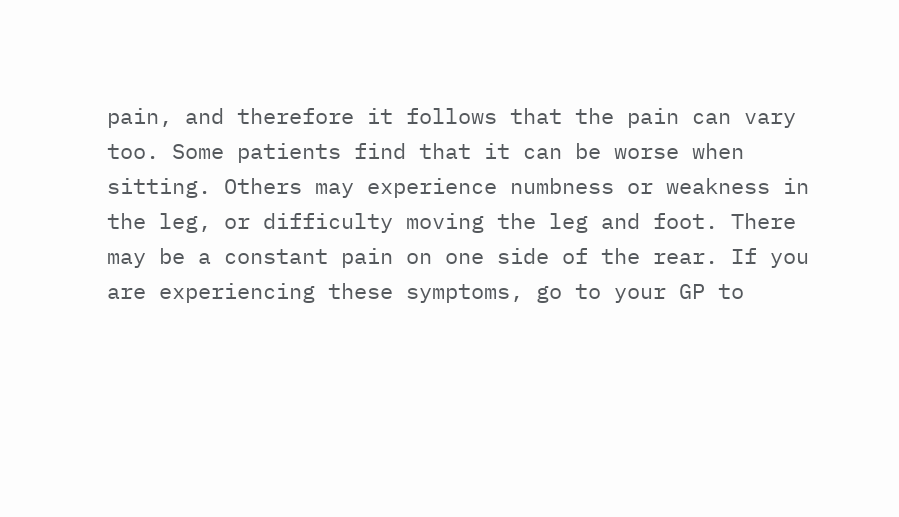pain, and therefore it follows that the pain can vary too. Some patients find that it can be worse when sitting. Others may experience numbness or weakness in the leg, or difficulty moving the leg and foot. There may be a constant pain on one side of the rear. If you are experiencing these symptoms, go to your GP to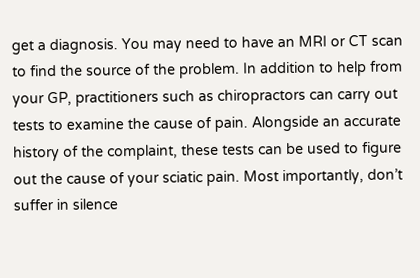get a diagnosis. You may need to have an MRI or CT scan to find the source of the problem. In addition to help from your GP, practitioners such as chiropractors can carry out tests to examine the cause of pain. Alongside an accurate history of the complaint, these tests can be used to figure out the cause of your sciatic pain. Most importantly, don’t suffer in silence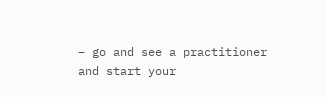– go and see a practitioner and start your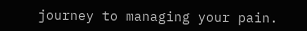journey to managing your pain.